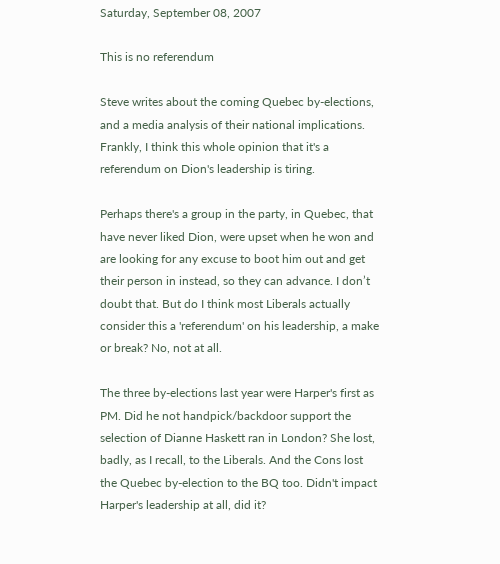Saturday, September 08, 2007

This is no referendum

Steve writes about the coming Quebec by-elections, and a media analysis of their national implications. Frankly, I think this whole opinion that it's a referendum on Dion's leadership is tiring.

Perhaps there's a group in the party, in Quebec, that have never liked Dion, were upset when he won and are looking for any excuse to boot him out and get their person in instead, so they can advance. I don’t doubt that. But do I think most Liberals actually consider this a 'referendum' on his leadership, a make or break? No, not at all.

The three by-elections last year were Harper's first as PM. Did he not handpick/backdoor support the selection of Dianne Haskett ran in London? She lost, badly, as I recall, to the Liberals. And the Cons lost the Quebec by-election to the BQ too. Didn't impact Harper's leadership at all, did it?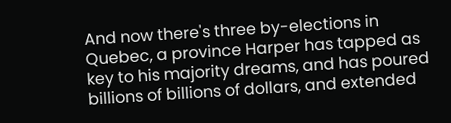And now there's three by-elections in Quebec, a province Harper has tapped as key to his majority dreams, and has poured billions of billions of dollars, and extended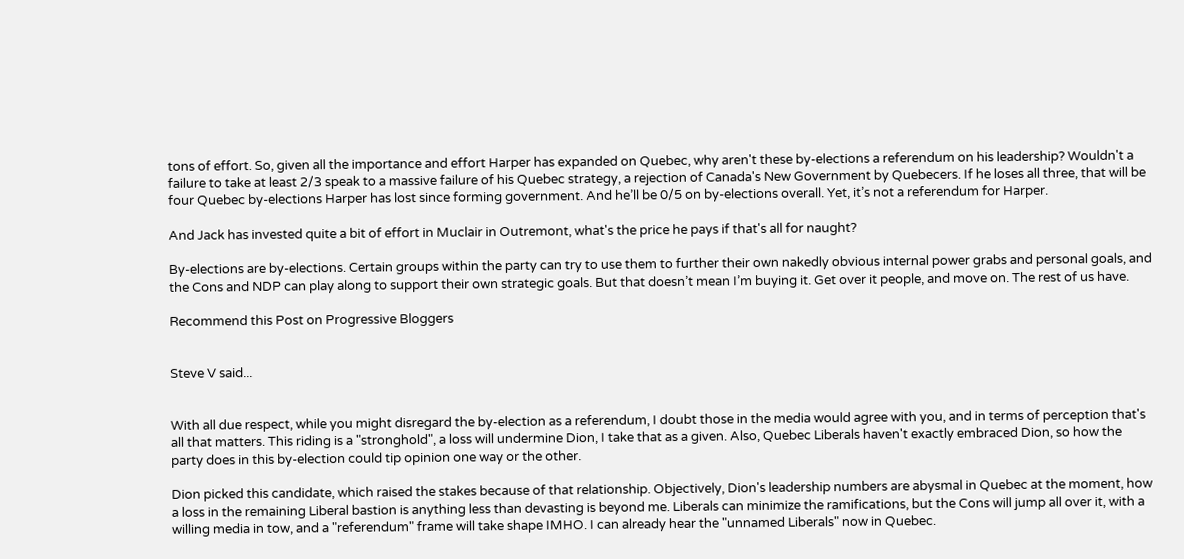tons of effort. So, given all the importance and effort Harper has expanded on Quebec, why aren't these by-elections a referendum on his leadership? Wouldn't a failure to take at least 2/3 speak to a massive failure of his Quebec strategy, a rejection of Canada's New Government by Quebecers. If he loses all three, that will be four Quebec by-elections Harper has lost since forming government. And he’ll be 0/5 on by-elections overall. Yet, it’s not a referendum for Harper.

And Jack has invested quite a bit of effort in Muclair in Outremont, what's the price he pays if that's all for naught?

By-elections are by-elections. Certain groups within the party can try to use them to further their own nakedly obvious internal power grabs and personal goals, and the Cons and NDP can play along to support their own strategic goals. But that doesn’t mean I’m buying it. Get over it people, and move on. The rest of us have.

Recommend this Post on Progressive Bloggers


Steve V said...


With all due respect, while you might disregard the by-election as a referendum, I doubt those in the media would agree with you, and in terms of perception that's all that matters. This riding is a "stronghold", a loss will undermine Dion, I take that as a given. Also, Quebec Liberals haven't exactly embraced Dion, so how the party does in this by-election could tip opinion one way or the other.

Dion picked this candidate, which raised the stakes because of that relationship. Objectively, Dion's leadership numbers are abysmal in Quebec at the moment, how a loss in the remaining Liberal bastion is anything less than devasting is beyond me. Liberals can minimize the ramifications, but the Cons will jump all over it, with a willing media in tow, and a "referendum" frame will take shape IMHO. I can already hear the "unnamed Liberals" now in Quebec.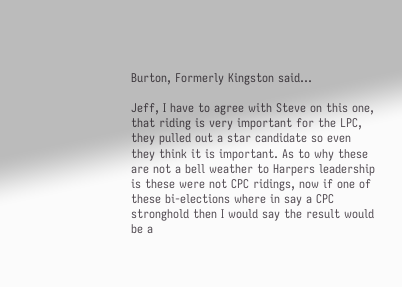Burton, Formerly Kingston said...

Jeff, I have to agree with Steve on this one, that riding is very important for the LPC, they pulled out a star candidate so even they think it is important. As to why these are not a bell weather to Harpers leadership is these were not CPC ridings, now if one of these bi-elections where in say a CPC stronghold then I would say the result would be a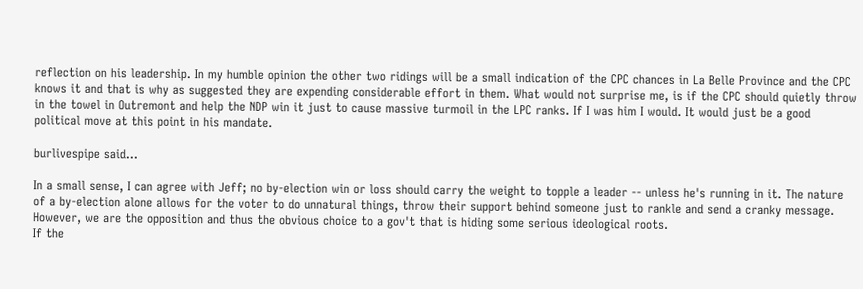reflection on his leadership. In my humble opinion the other two ridings will be a small indication of the CPC chances in La Belle Province and the CPC knows it and that is why as suggested they are expending considerable effort in them. What would not surprise me, is if the CPC should quietly throw in the towel in Outremont and help the NDP win it just to cause massive turmoil in the LPC ranks. If I was him I would. It would just be a good political move at this point in his mandate.

burlivespipe said...

In a small sense, I can agree with Jeff; no by-election win or loss should carry the weight to topple a leader -- unless he's running in it. The nature of a by-election alone allows for the voter to do unnatural things, throw their support behind someone just to rankle and send a cranky message. However, we are the opposition and thus the obvious choice to a gov't that is hiding some serious ideological roots.
If the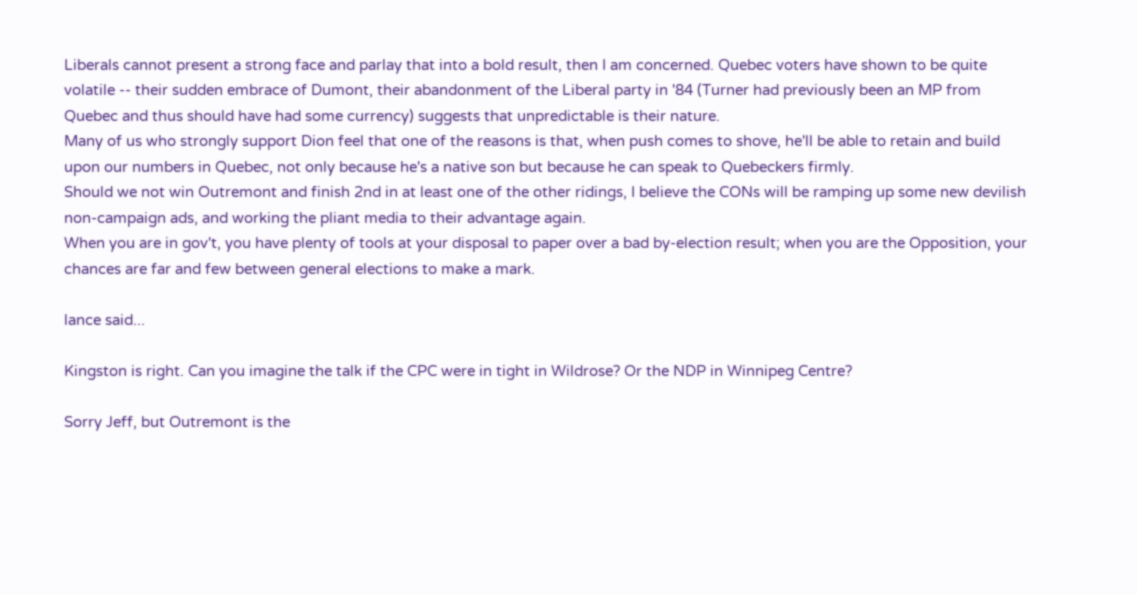Liberals cannot present a strong face and parlay that into a bold result, then I am concerned. Quebec voters have shown to be quite volatile -- their sudden embrace of Dumont, their abandonment of the Liberal party in '84 (Turner had previously been an MP from Quebec and thus should have had some currency) suggests that unpredictable is their nature.
Many of us who strongly support Dion feel that one of the reasons is that, when push comes to shove, he'll be able to retain and build upon our numbers in Quebec, not only because he's a native son but because he can speak to Quebeckers firmly.
Should we not win Outremont and finish 2nd in at least one of the other ridings, I believe the CONs will be ramping up some new devilish non-campaign ads, and working the pliant media to their advantage again.
When you are in gov't, you have plenty of tools at your disposal to paper over a bad by-election result; when you are the Opposition, your chances are far and few between general elections to make a mark.

lance said...

Kingston is right. Can you imagine the talk if the CPC were in tight in Wildrose? Or the NDP in Winnipeg Centre?

Sorry Jeff, but Outremont is the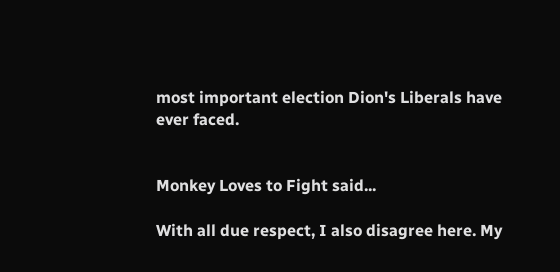most important election Dion's Liberals have ever faced.


Monkey Loves to Fight said...

With all due respect, I also disagree here. My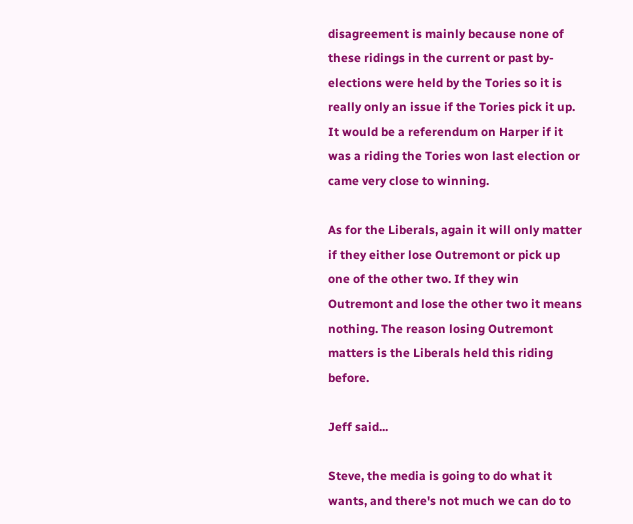disagreement is mainly because none of these ridings in the current or past by-elections were held by the Tories so it is really only an issue if the Tories pick it up. It would be a referendum on Harper if it was a riding the Tories won last election or came very close to winning.

As for the Liberals, again it will only matter if they either lose Outremont or pick up one of the other two. If they win Outremont and lose the other two it means nothing. The reason losing Outremont matters is the Liberals held this riding before.

Jeff said...

Steve, the media is going to do what it wants, and there's not much we can do to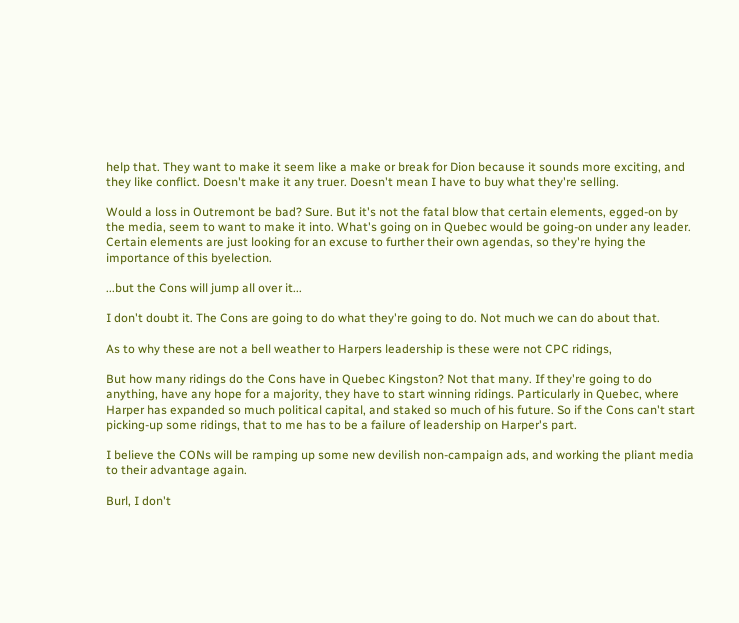help that. They want to make it seem like a make or break for Dion because it sounds more exciting, and they like conflict. Doesn't make it any truer. Doesn't mean I have to buy what they're selling.

Would a loss in Outremont be bad? Sure. But it's not the fatal blow that certain elements, egged-on by the media, seem to want to make it into. What's going on in Quebec would be going-on under any leader. Certain elements are just looking for an excuse to further their own agendas, so they're hying the importance of this byelection.

...but the Cons will jump all over it...

I don't doubt it. The Cons are going to do what they're going to do. Not much we can do about that.

As to why these are not a bell weather to Harpers leadership is these were not CPC ridings,

But how many ridings do the Cons have in Quebec Kingston? Not that many. If they're going to do anything, have any hope for a majority, they have to start winning ridings. Particularly in Quebec, where Harper has expanded so much political capital, and staked so much of his future. So if the Cons can't start picking-up some ridings, that to me has to be a failure of leadership on Harper's part.

I believe the CONs will be ramping up some new devilish non-campaign ads, and working the pliant media to their advantage again.

Burl, I don't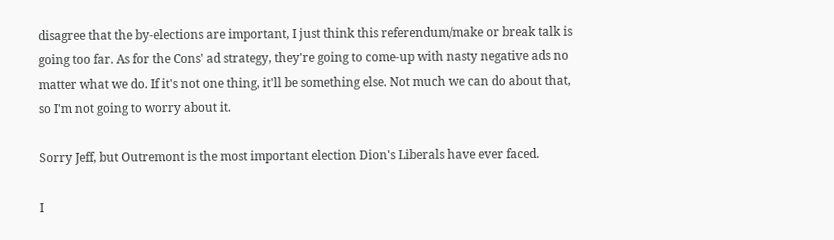disagree that the by-elections are important, I just think this referendum/make or break talk is going too far. As for the Cons' ad strategy, they're going to come-up with nasty negative ads no matter what we do. If it's not one thing, it'll be something else. Not much we can do about that, so I'm not going to worry about it.

Sorry Jeff, but Outremont is the most important election Dion's Liberals have ever faced.

I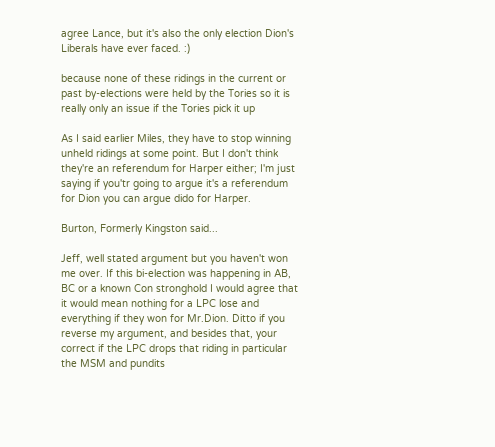agree Lance, but it's also the only election Dion's Liberals have ever faced. :)

because none of these ridings in the current or past by-elections were held by the Tories so it is really only an issue if the Tories pick it up

As I said earlier Miles, they have to stop winning unheld ridings at some point. But I don't think they're an referendum for Harper either; I'm just saying if you'tr going to argue it's a referendum for Dion you can argue dido for Harper.

Burton, Formerly Kingston said...

Jeff, well stated argument but you haven't won me over. If this bi-election was happening in AB, BC or a known Con stronghold I would agree that it would mean nothing for a LPC lose and everything if they won for Mr.Dion. Ditto if you reverse my argument, and besides that, your correct if the LPC drops that riding in particular the MSM and pundits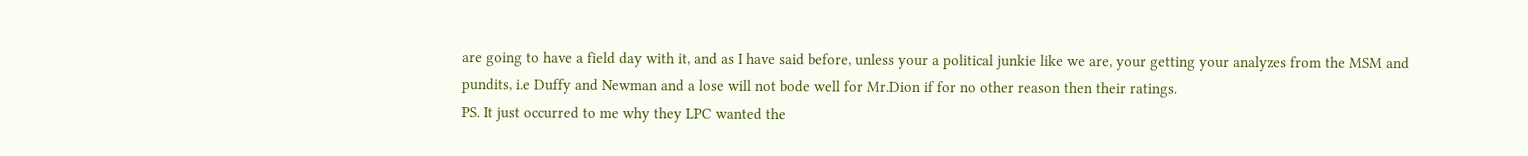are going to have a field day with it, and as I have said before, unless your a political junkie like we are, your getting your analyzes from the MSM and pundits, i.e Duffy and Newman and a lose will not bode well for Mr.Dion if for no other reason then their ratings.
PS. It just occurred to me why they LPC wanted the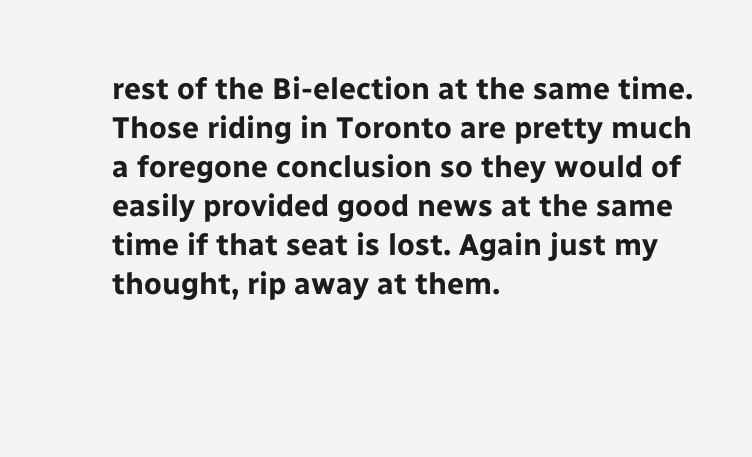rest of the Bi-election at the same time. Those riding in Toronto are pretty much a foregone conclusion so they would of easily provided good news at the same time if that seat is lost. Again just my thought, rip away at them.